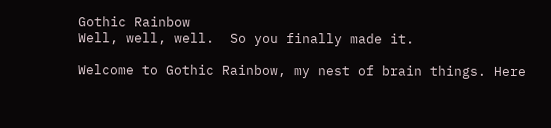Gothic Rainbow
Well, well, well.  So you finally made it.

Welcome to Gothic Rainbow, my nest of brain things. Here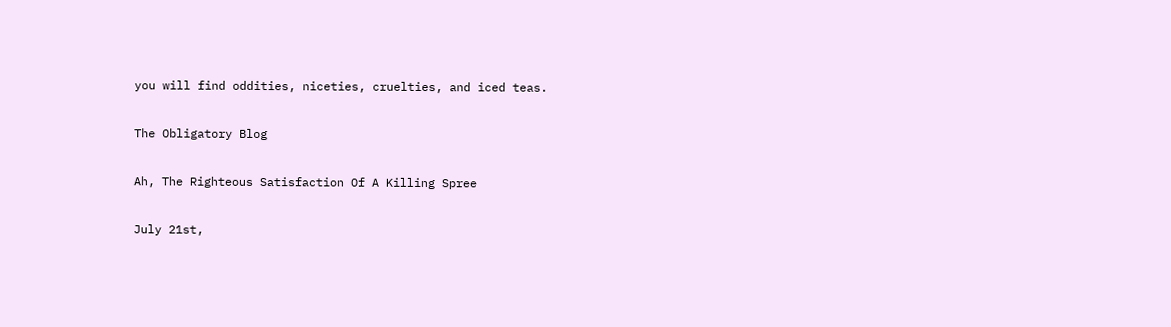you will find oddities, niceties, cruelties, and iced teas.

The Obligatory Blog

Ah, The Righteous Satisfaction Of A Killing Spree

July 21st,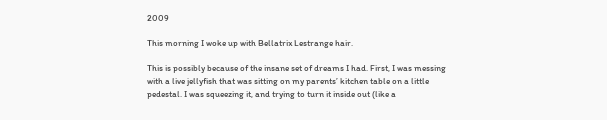2009

This morning I woke up with Bellatrix Lestrange hair.

This is possibly because of the insane set of dreams I had. First, I was messing with a live jellyfish that was sitting on my parents’ kitchen table on a little pedestal. I was squeezing it, and trying to turn it inside out (like a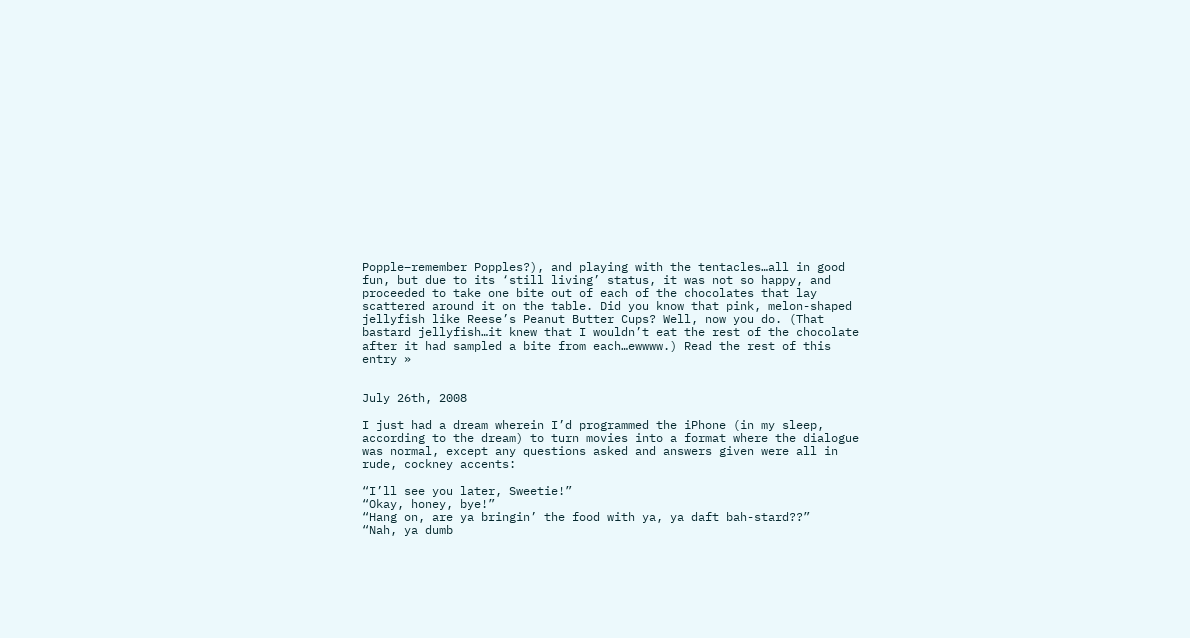Popple–remember Popples?), and playing with the tentacles…all in good fun, but due to its ‘still living’ status, it was not so happy, and proceeded to take one bite out of each of the chocolates that lay scattered around it on the table. Did you know that pink, melon-shaped jellyfish like Reese’s Peanut Butter Cups? Well, now you do. (That bastard jellyfish…it knew that I wouldn’t eat the rest of the chocolate after it had sampled a bite from each…ewwww.) Read the rest of this entry »


July 26th, 2008

I just had a dream wherein I’d programmed the iPhone (in my sleep, according to the dream) to turn movies into a format where the dialogue was normal, except any questions asked and answers given were all in rude, cockney accents:

“I’ll see you later, Sweetie!”
“Okay, honey, bye!”
“Hang on, are ya bringin’ the food with ya, ya daft bah-stard??”
“Nah, ya dumb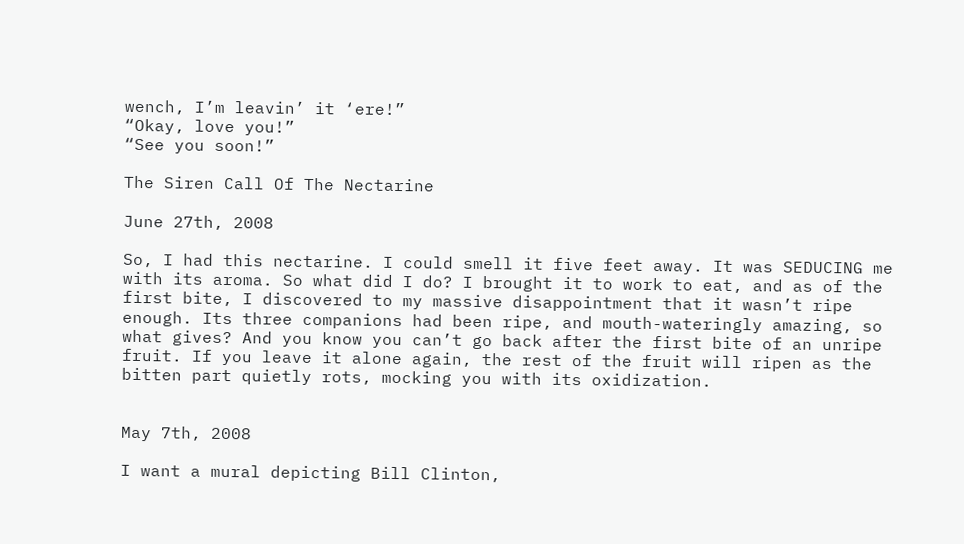wench, I’m leavin’ it ‘ere!”
“Okay, love you!”
“See you soon!”

The Siren Call Of The Nectarine

June 27th, 2008

So, I had this nectarine. I could smell it five feet away. It was SEDUCING me with its aroma. So what did I do? I brought it to work to eat, and as of the first bite, I discovered to my massive disappointment that it wasn’t ripe enough. Its three companions had been ripe, and mouth-wateringly amazing, so what gives? And you know you can’t go back after the first bite of an unripe fruit. If you leave it alone again, the rest of the fruit will ripen as the bitten part quietly rots, mocking you with its oxidization.


May 7th, 2008

I want a mural depicting Bill Clinton,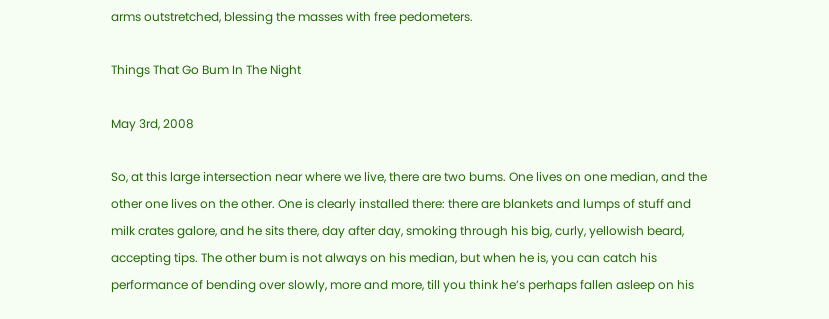arms outstretched, blessing the masses with free pedometers.

Things That Go Bum In The Night

May 3rd, 2008

So, at this large intersection near where we live, there are two bums. One lives on one median, and the other one lives on the other. One is clearly installed there: there are blankets and lumps of stuff and milk crates galore, and he sits there, day after day, smoking through his big, curly, yellowish beard, accepting tips. The other bum is not always on his median, but when he is, you can catch his performance of bending over slowly, more and more, till you think he’s perhaps fallen asleep on his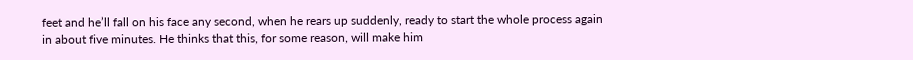feet and he’ll fall on his face any second, when he rears up suddenly, ready to start the whole process again in about five minutes. He thinks that this, for some reason, will make him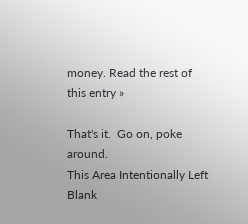money. Read the rest of this entry »

That's it.  Go on, poke around.
This Area Intentionally Left Blank